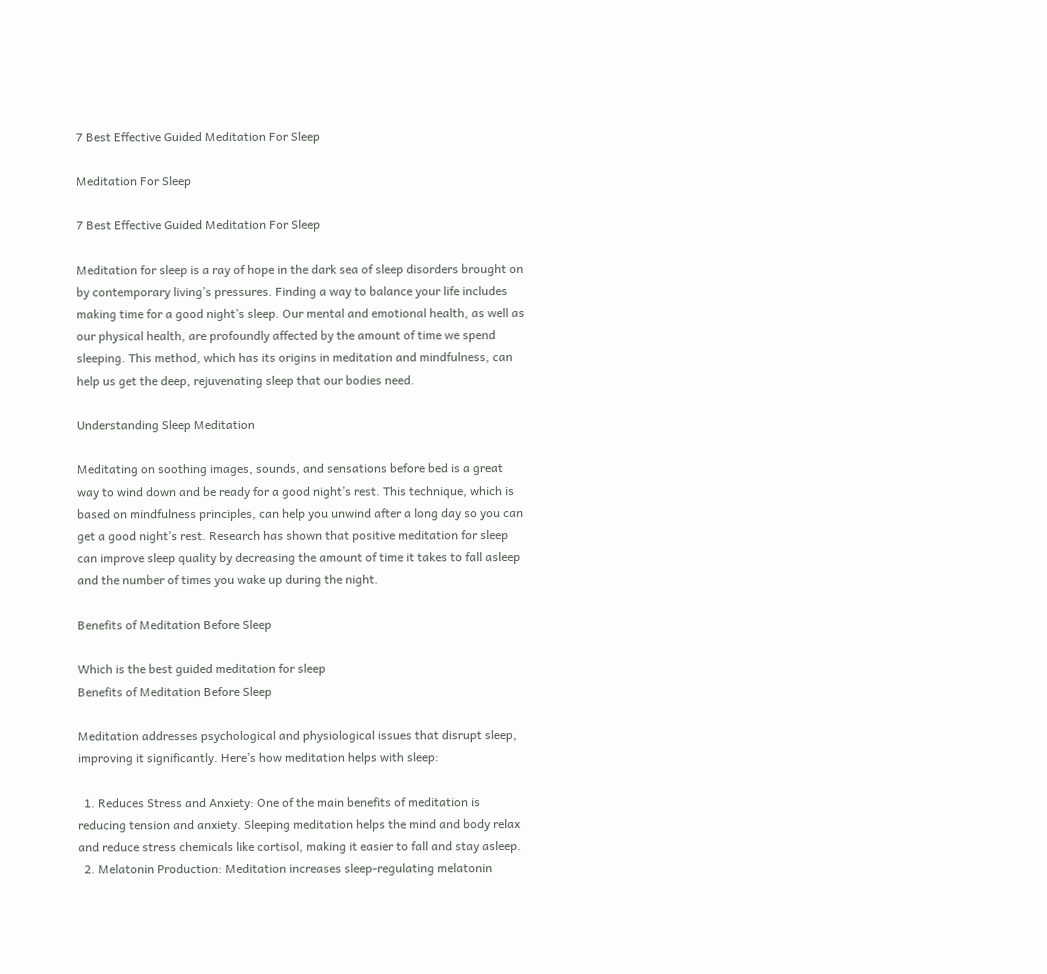7 Best Effective Guided Meditation For Sleep

Meditation For Sleep

7 Best Effective Guided Meditation For Sleep

Meditation for sleep is a ray of hope in the dark sea of sleep disorders brought on by contemporary living’s pressures. Finding a way to balance your life includes making time for a good night’s sleep. Our mental and emotional health, as well as our physical health, are profoundly affected by the amount of time we spend sleeping. This method, which has its origins in meditation and mindfulness, can help us get the deep, rejuvenating sleep that our bodies need.

Understanding Sleep Meditation

Meditating on soothing images, sounds, and sensations before bed is a great way to wind down and be ready for a good night’s rest. This technique, which is based on mindfulness principles, can help you unwind after a long day so you can get a good night’s rest. Research has shown that positive meditation for sleep can improve sleep quality by decreasing the amount of time it takes to fall asleep and the number of times you wake up during the night.

Benefits of Meditation Before Sleep

Which is the best guided meditation for sleep
Benefits of Meditation Before Sleep

Meditation addresses psychological and physiological issues that disrupt sleep, improving it significantly. Here’s how meditation helps with sleep:

  1. Reduces Stress and Anxiety: One of the main benefits of meditation is reducing tension and anxiety. Sleeping meditation helps the mind and body relax and reduce stress chemicals like cortisol, making it easier to fall and stay asleep.
  2. Melatonin Production: Meditation increases sleep-regulating melatonin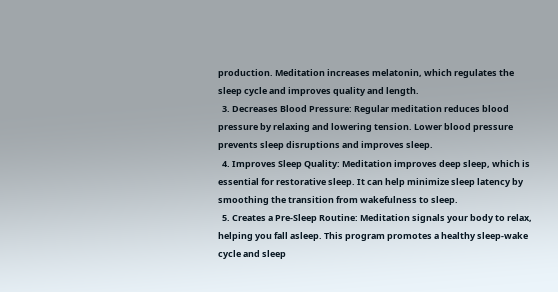production. Meditation increases melatonin, which regulates the sleep cycle and improves quality and length.
  3. Decreases Blood Pressure: Regular meditation reduces blood pressure by relaxing and lowering tension. Lower blood pressure prevents sleep disruptions and improves sleep.
  4. Improves Sleep Quality: Meditation improves deep sleep, which is essential for restorative sleep. It can help minimize sleep latency by smoothing the transition from wakefulness to sleep.
  5. Creates a Pre-Sleep Routine: Meditation signals your body to relax, helping you fall asleep. This program promotes a healthy sleep-wake cycle and sleep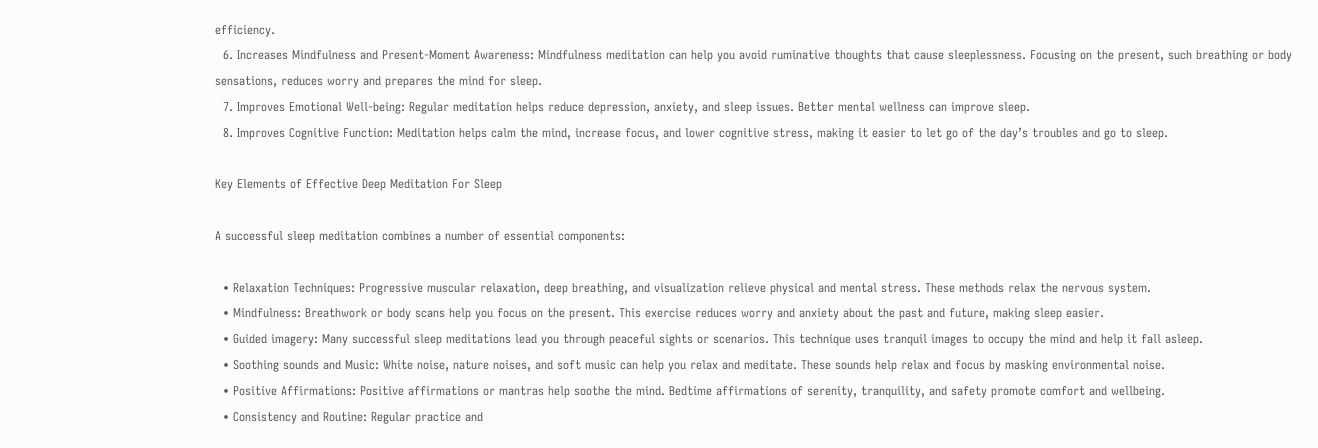efficiency.
  6. Increases Mindfulness and Present-Moment Awareness: Mindfulness meditation can help you avoid ruminative thoughts that cause sleeplessness. Focusing on the present, such breathing or body sensations, reduces worry and prepares the mind for sleep.
  7. Improves Emotional Well-being: Regular meditation helps reduce depression, anxiety, and sleep issues. Better mental wellness can improve sleep.
  8. Improves Cognitive Function: Meditation helps calm the mind, increase focus, and lower cognitive stress, making it easier to let go of the day’s troubles and go to sleep.

Key Elements of Effective Deep Meditation For Sleep

A successful sleep meditation combines a number of essential components:

  • Relaxation Techniques: Progressive muscular relaxation, deep breathing, and visualization relieve physical and mental stress. These methods relax the nervous system.
  • Mindfulness: Breathwork or body scans help you focus on the present. This exercise reduces worry and anxiety about the past and future, making sleep easier.
  • Guided imagery: Many successful sleep meditations lead you through peaceful sights or scenarios. This technique uses tranquil images to occupy the mind and help it fall asleep.
  • Soothing sounds and Music: White noise, nature noises, and soft music can help you relax and meditate. These sounds help relax and focus by masking environmental noise.
  • Positive Affirmations: Positive affirmations or mantras help soothe the mind. Bedtime affirmations of serenity, tranquility, and safety promote comfort and wellbeing.
  • Consistency and Routine: Regular practice and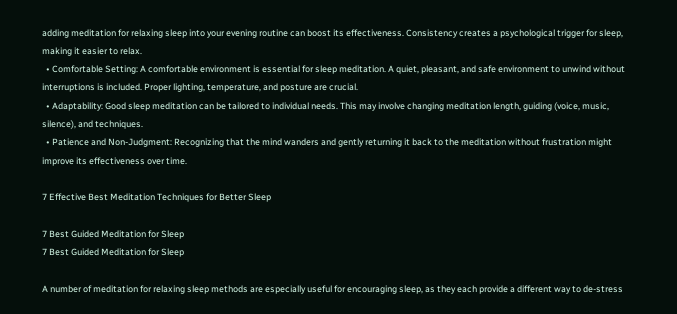adding meditation for relaxing sleep into your evening routine can boost its effectiveness. Consistency creates a psychological trigger for sleep, making it easier to relax.
  • Comfortable Setting: A comfortable environment is essential for sleep meditation. A quiet, pleasant, and safe environment to unwind without interruptions is included. Proper lighting, temperature, and posture are crucial.
  • Adaptability: Good sleep meditation can be tailored to individual needs. This may involve changing meditation length, guiding (voice, music, silence), and techniques.
  • Patience and Non-Judgment: Recognizing that the mind wanders and gently returning it back to the meditation without frustration might improve its effectiveness over time.

7 Effective Best Meditation Techniques for Better Sleep

7 Best Guided Meditation for Sleep
7 Best Guided Meditation for Sleep

A number of meditation for relaxing sleep methods are especially useful for encouraging sleep, as they each provide a different way to de-stress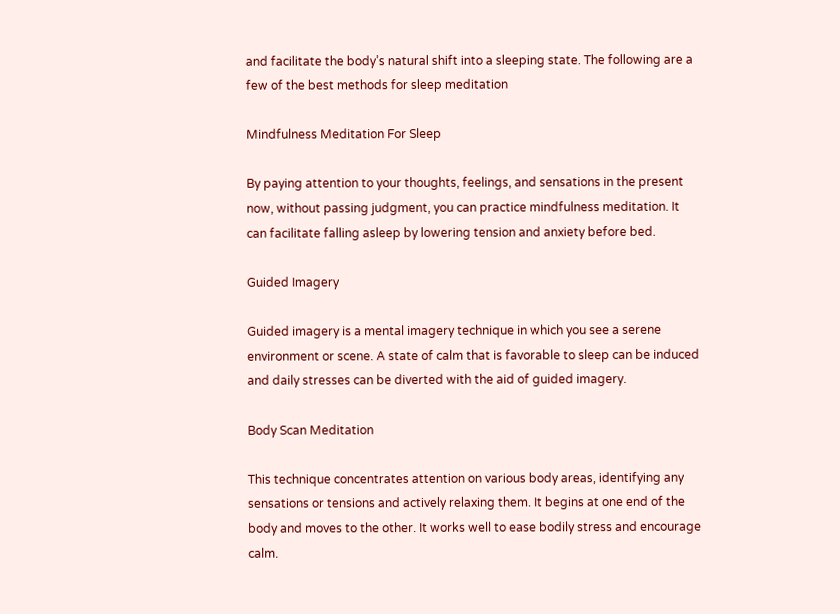and facilitate the body’s natural shift into a sleeping state. The following are a few of the best methods for sleep meditation

Mindfulness Meditation For Sleep

By paying attention to your thoughts, feelings, and sensations in the present now, without passing judgment, you can practice mindfulness meditation. It can facilitate falling asleep by lowering tension and anxiety before bed.

Guided Imagery

Guided imagery is a mental imagery technique in which you see a serene environment or scene. A state of calm that is favorable to sleep can be induced and daily stresses can be diverted with the aid of guided imagery.

Body Scan Meditation

This technique concentrates attention on various body areas, identifying any sensations or tensions and actively relaxing them. It begins at one end of the body and moves to the other. It works well to ease bodily stress and encourage calm.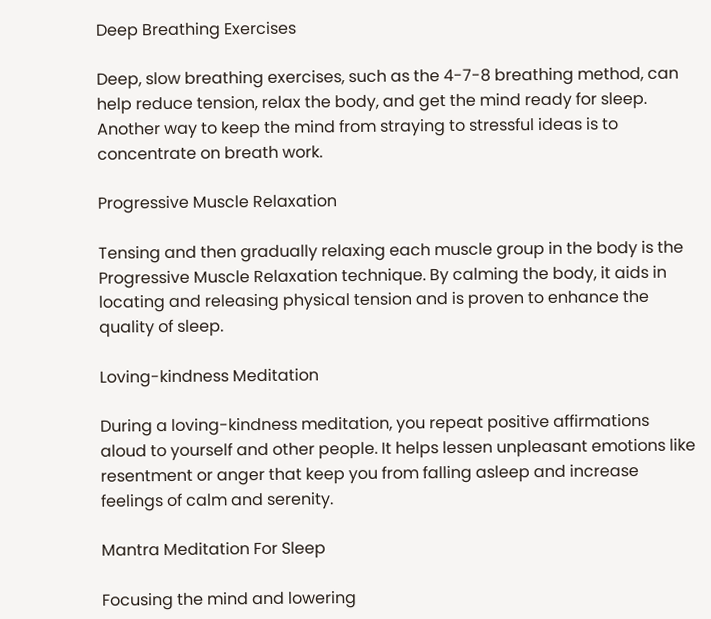Deep Breathing Exercises

Deep, slow breathing exercises, such as the 4-7-8 breathing method, can help reduce tension, relax the body, and get the mind ready for sleep. Another way to keep the mind from straying to stressful ideas is to concentrate on breath work.

Progressive Muscle Relaxation

Tensing and then gradually relaxing each muscle group in the body is the Progressive Muscle Relaxation technique. By calming the body, it aids in locating and releasing physical tension and is proven to enhance the quality of sleep.

Loving-kindness Meditation

During a loving-kindness meditation, you repeat positive affirmations aloud to yourself and other people. It helps lessen unpleasant emotions like resentment or anger that keep you from falling asleep and increase feelings of calm and serenity.

Mantra Meditation For Sleep

Focusing the mind and lowering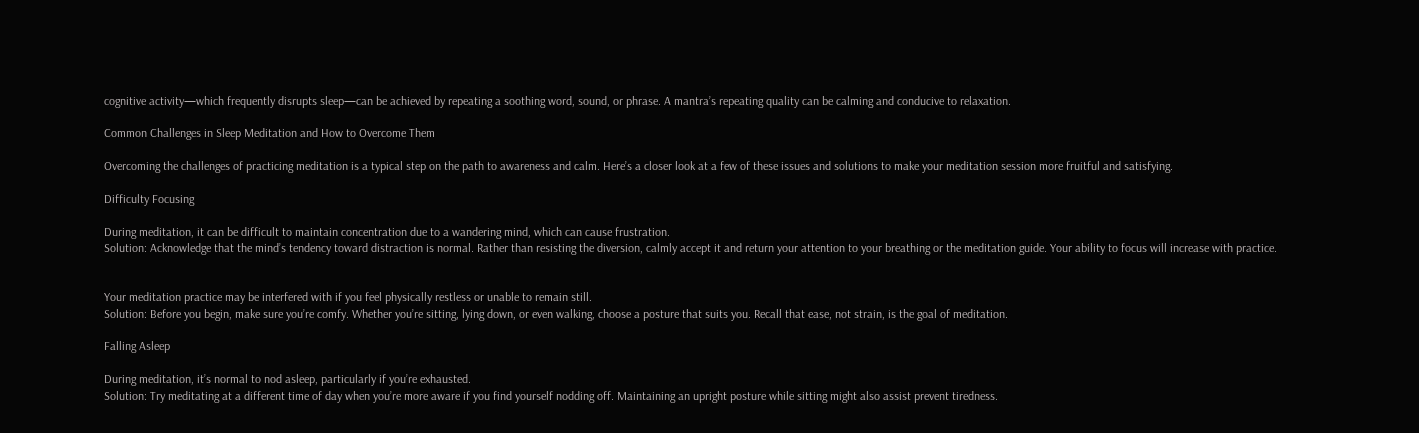cognitive activity—which frequently disrupts sleep—can be achieved by repeating a soothing word, sound, or phrase. A mantra’s repeating quality can be calming and conducive to relaxation.

Common Challenges in Sleep Meditation and How to Overcome Them

Overcoming the challenges of practicing meditation is a typical step on the path to awareness and calm. Here’s a closer look at a few of these issues and solutions to make your meditation session more fruitful and satisfying.

Difficulty Focusing

During meditation, it can be difficult to maintain concentration due to a wandering mind, which can cause frustration.
Solution: Acknowledge that the mind’s tendency toward distraction is normal. Rather than resisting the diversion, calmly accept it and return your attention to your breathing or the meditation guide. Your ability to focus will increase with practice.


Your meditation practice may be interfered with if you feel physically restless or unable to remain still.
Solution: Before you begin, make sure you’re comfy. Whether you’re sitting, lying down, or even walking, choose a posture that suits you. Recall that ease, not strain, is the goal of meditation.

Falling Asleep

During meditation, it’s normal to nod asleep, particularly if you’re exhausted.
Solution: Try meditating at a different time of day when you’re more aware if you find yourself nodding off. Maintaining an upright posture while sitting might also assist prevent tiredness.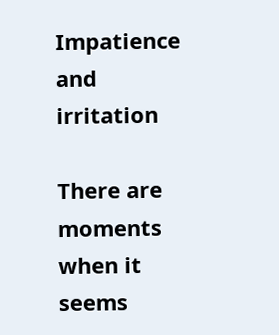Impatience and irritation

There are moments when it seems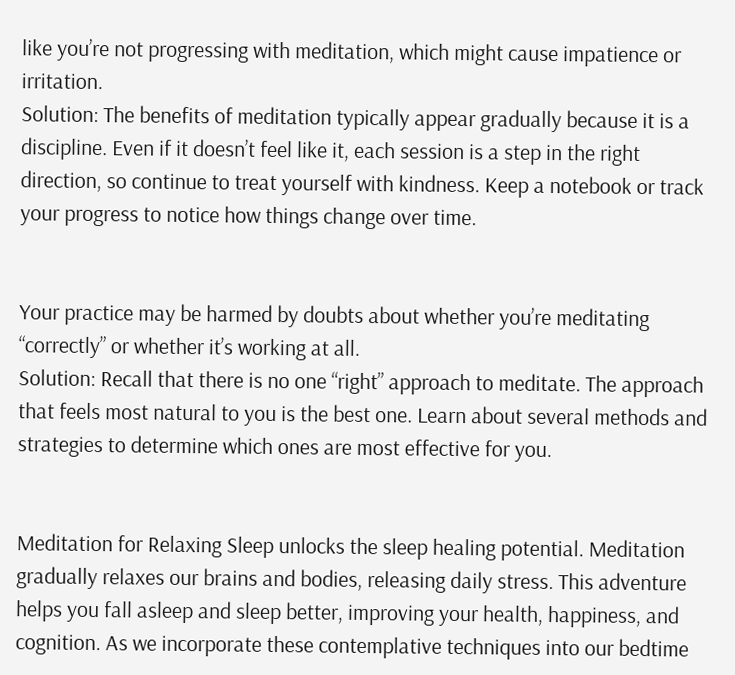like you’re not progressing with meditation, which might cause impatience or irritation.
Solution: The benefits of meditation typically appear gradually because it is a discipline. Even if it doesn’t feel like it, each session is a step in the right direction, so continue to treat yourself with kindness. Keep a notebook or track your progress to notice how things change over time.


Your practice may be harmed by doubts about whether you’re meditating “correctly” or whether it’s working at all.
Solution: Recall that there is no one “right” approach to meditate. The approach that feels most natural to you is the best one. Learn about several methods and strategies to determine which ones are most effective for you.


Meditation for Relaxing Sleep unlocks the sleep healing potential. Meditation gradually relaxes our brains and bodies, releasing daily stress. This adventure helps you fall asleep and sleep better, improving your health, happiness, and cognition. As we incorporate these contemplative techniques into our bedtime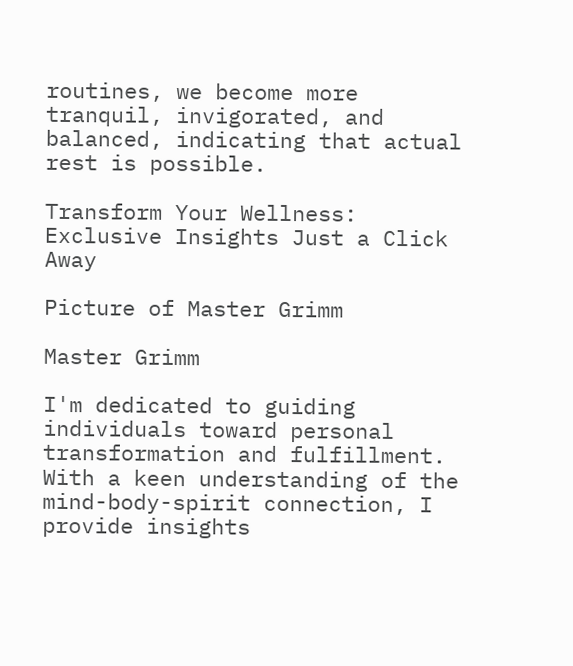routines, we become more tranquil, invigorated, and balanced, indicating that actual rest is possible.

Transform Your Wellness: Exclusive Insights Just a Click Away

Picture of Master Grimm

Master Grimm

I'm dedicated to guiding individuals toward personal transformation and fulfillment. With a keen understanding of the mind-body-spirit connection, I provide insights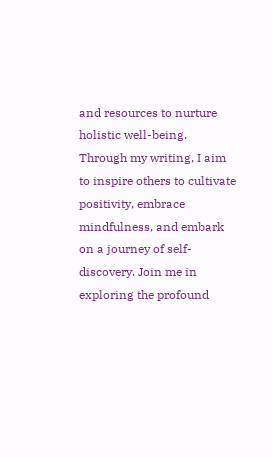and resources to nurture holistic well-being. Through my writing, I aim to inspire others to cultivate positivity, embrace mindfulness, and embark on a journey of self-discovery. Join me in exploring the profound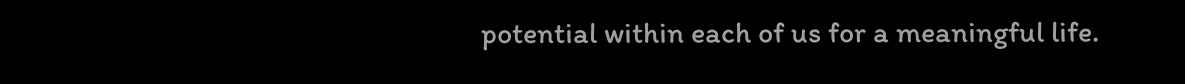potential within each of us for a meaningful life.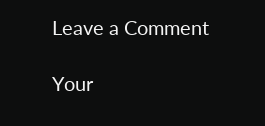Leave a Comment

Your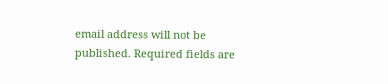email address will not be published. Required fields are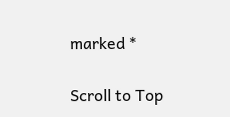marked *

Scroll to Top